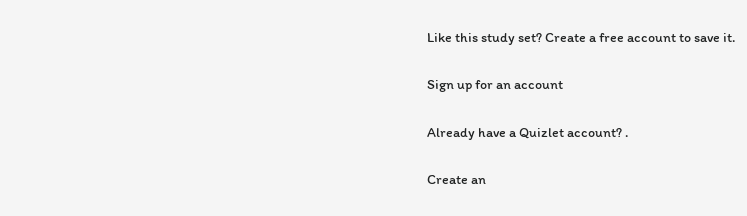Like this study set? Create a free account to save it.

Sign up for an account

Already have a Quizlet account? .

Create an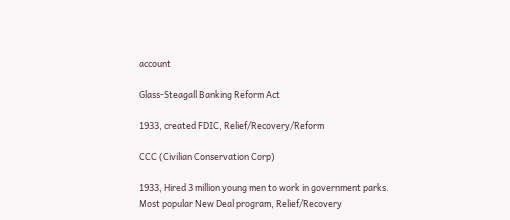account

Glass-Steagall Banking Reform Act

1933, created FDIC, Relief/Recovery/Reform

CCC (Civilian Conservation Corp)

1933, Hired 3 million young men to work in government parks. Most popular New Deal program, Relief/Recovery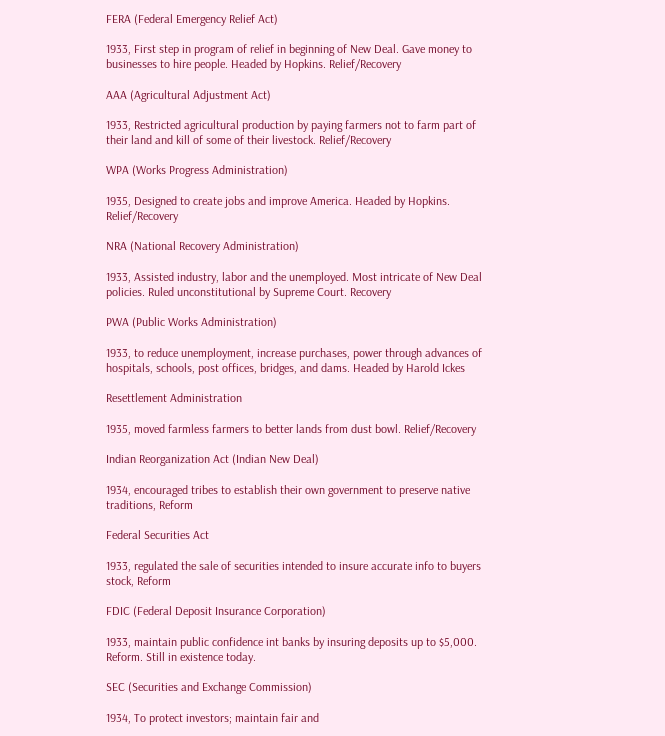FERA (Federal Emergency Relief Act)

1933, First step in program of relief in beginning of New Deal. Gave money to businesses to hire people. Headed by Hopkins. Relief/Recovery

AAA (Agricultural Adjustment Act)

1933, Restricted agricultural production by paying farmers not to farm part of their land and kill of some of their livestock. Relief/Recovery

WPA (Works Progress Administration)

1935, Designed to create jobs and improve America. Headed by Hopkins. Relief/Recovery

NRA (National Recovery Administration)

1933, Assisted industry, labor and the unemployed. Most intricate of New Deal policies. Ruled unconstitutional by Supreme Court. Recovery

PWA (Public Works Administration)

1933, to reduce unemployment, increase purchases, power through advances of hospitals, schools, post offices, bridges, and dams. Headed by Harold Ickes

Resettlement Administration

1935, moved farmless farmers to better lands from dust bowl. Relief/Recovery

Indian Reorganization Act (Indian New Deal)

1934, encouraged tribes to establish their own government to preserve native traditions, Reform

Federal Securities Act

1933, regulated the sale of securities intended to insure accurate info to buyers stock, Reform

FDIC (Federal Deposit Insurance Corporation)

1933, maintain public confidence int banks by insuring deposits up to $5,000. Reform. Still in existence today.

SEC (Securities and Exchange Commission)

1934, To protect investors; maintain fair and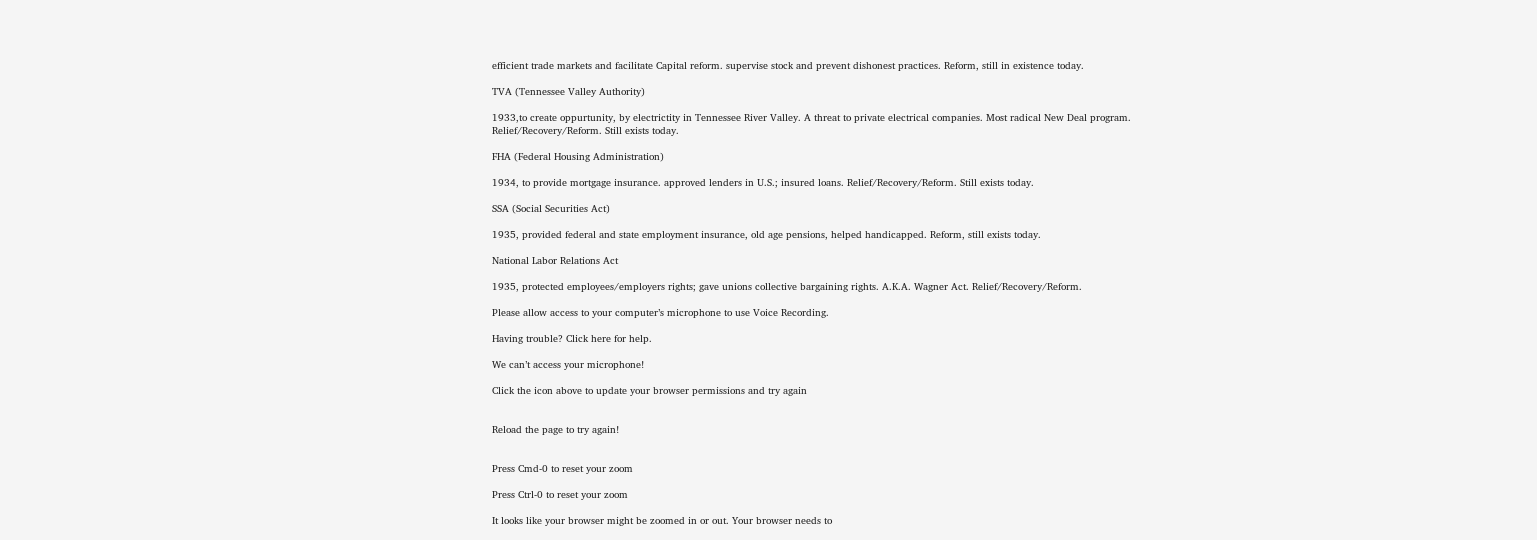efficient trade markets and facilitate Capital reform. supervise stock and prevent dishonest practices. Reform, still in existence today.

TVA (Tennessee Valley Authority)

1933,to create oppurtunity, by electrictity in Tennessee River Valley. A threat to private electrical companies. Most radical New Deal program. Relief/Recovery/Reform. Still exists today.

FHA (Federal Housing Administration)

1934, to provide mortgage insurance. approved lenders in U.S.; insured loans. Relief/Recovery/Reform. Still exists today.

SSA (Social Securities Act)

1935, provided federal and state employment insurance, old age pensions, helped handicapped. Reform, still exists today.

National Labor Relations Act

1935, protected employees/employers rights; gave unions collective bargaining rights. A.K.A. Wagner Act. Relief/Recovery/Reform.

Please allow access to your computer’s microphone to use Voice Recording.

Having trouble? Click here for help.

We can’t access your microphone!

Click the icon above to update your browser permissions and try again


Reload the page to try again!


Press Cmd-0 to reset your zoom

Press Ctrl-0 to reset your zoom

It looks like your browser might be zoomed in or out. Your browser needs to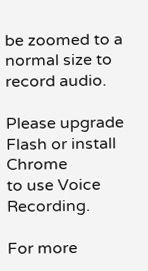be zoomed to a normal size to record audio.

Please upgrade Flash or install Chrome
to use Voice Recording.

For more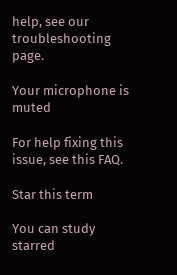help, see our troubleshooting page.

Your microphone is muted

For help fixing this issue, see this FAQ.

Star this term

You can study starred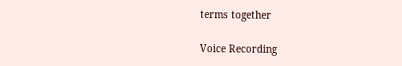terms together

Voice Recording